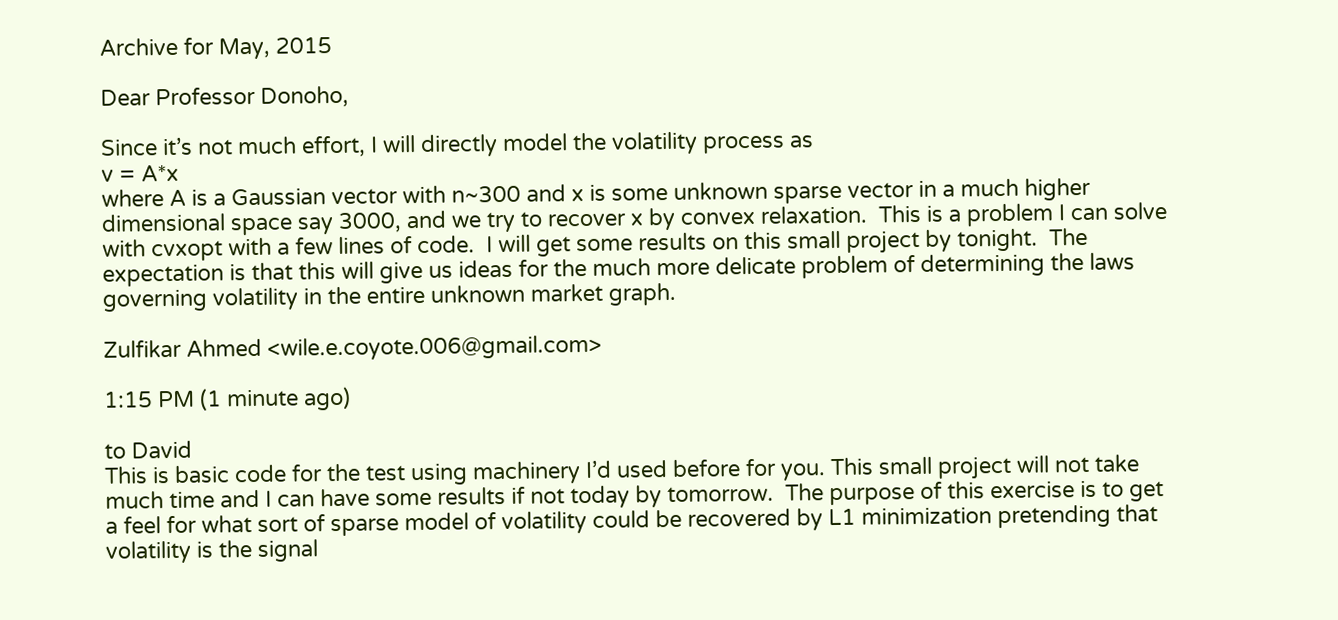Archive for May, 2015

Dear Professor Donoho,

Since it’s not much effort, I will directly model the volatility process as
v = A*x
where A is a Gaussian vector with n~300 and x is some unknown sparse vector in a much higher dimensional space say 3000, and we try to recover x by convex relaxation.  This is a problem I can solve with cvxopt with a few lines of code.  I will get some results on this small project by tonight.  The expectation is that this will give us ideas for the much more delicate problem of determining the laws governing volatility in the entire unknown market graph.

Zulfikar Ahmed <wile.e.coyote.006@gmail.com>

1:15 PM (1 minute ago)

to David
This is basic code for the test using machinery I’d used before for you. This small project will not take much time and I can have some results if not today by tomorrow.  The purpose of this exercise is to get a feel for what sort of sparse model of volatility could be recovered by L1 minimization pretending that volatility is the signal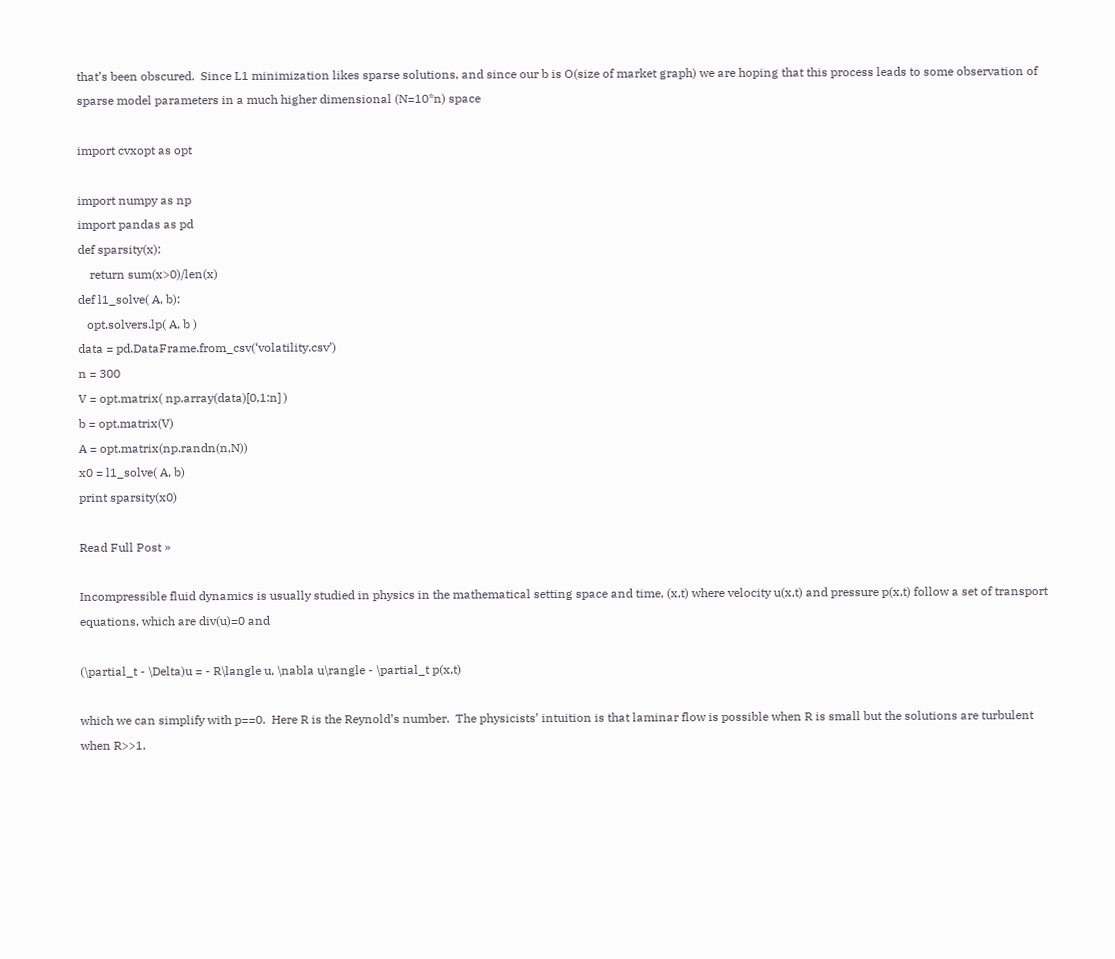that’s been obscured.  Since L1 minimization likes sparse solutions, and since our b is O(size of market graph) we are hoping that this process leads to some observation of sparse model parameters in a much higher dimensional (N=10*n) space

import cvxopt as opt

import numpy as np
import pandas as pd
def sparsity(x):
    return sum(x>0)/len(x)
def l1_solve( A, b):
   opt.solvers.lp( A, b )
data = pd.DataFrame.from_csv(‘volatility.csv’)
n = 300
V = opt.matrix( np.array(data)[0,1:n] )
b = opt.matrix(V)
A = opt.matrix(np.randn(n,N))
x0 = l1_solve( A, b)
print sparsity(x0)

Read Full Post »

Incompressible fluid dynamics is usually studied in physics in the mathematical setting space and time, (x,t) where velocity u(x,t) and pressure p(x,t) follow a set of transport equations, which are div(u)=0 and

(\partial_t - \Delta)u = - R\langle u, \nabla u\rangle - \partial_t p(x,t)

which we can simplify with p==0.  Here R is the Reynold’s number.  The physicists’ intuition is that laminar flow is possible when R is small but the solutions are turbulent when R>>1.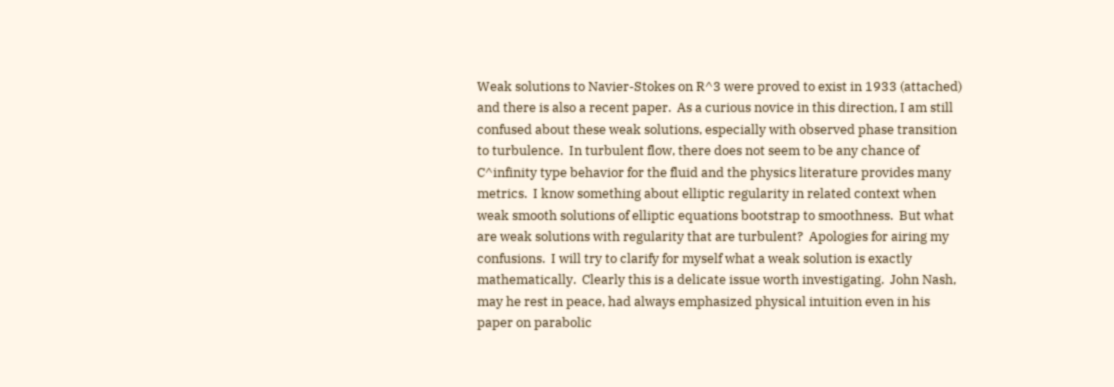Weak solutions to Navier-Stokes on R^3 were proved to exist in 1933 (attached) and there is also a recent paper.  As a curious novice in this direction, I am still confused about these weak solutions, especially with observed phase transition to turbulence.  In turbulent flow, there does not seem to be any chance of C^infinity type behavior for the fluid and the physics literature provides many metrics.  I know something about elliptic regularity in related context when weak smooth solutions of elliptic equations bootstrap to smoothness.  But what are weak solutions with regularity that are turbulent?  Apologies for airing my confusions.  I will try to clarify for myself what a weak solution is exactly mathematically.  Clearly this is a delicate issue worth investigating.  John Nash, may he rest in peace, had always emphasized physical intuition even in his paper on parabolic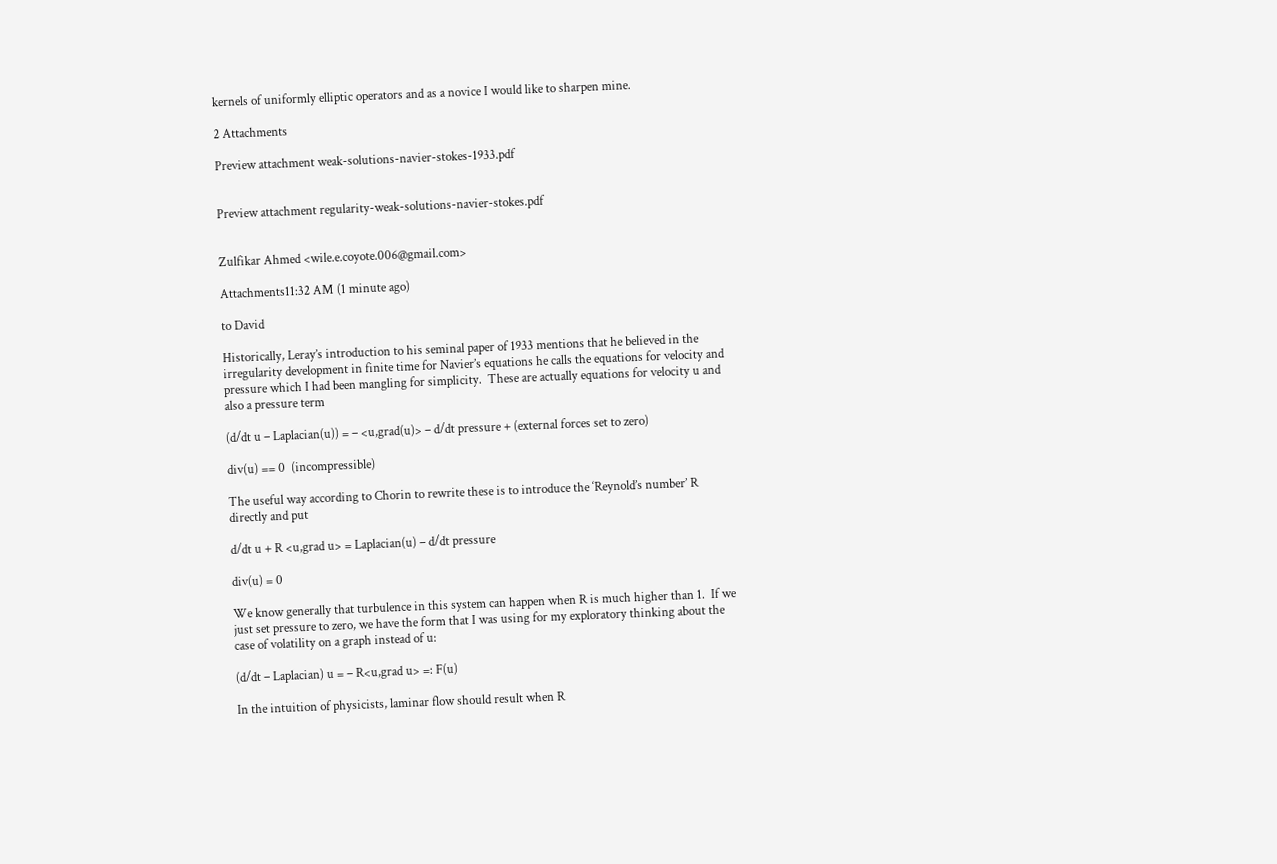kernels of uniformly elliptic operators and as a novice I would like to sharpen mine.

2 Attachments

Preview attachment weak-solutions-navier-stokes-1933.pdf


Preview attachment regularity-weak-solutions-navier-stokes.pdf


Zulfikar Ahmed <wile.e.coyote.006@gmail.com>

Attachments11:32 AM (1 minute ago)

to David

Historically, Leray’s introduction to his seminal paper of 1933 mentions that he believed in the irregularity development in finite time for Navier’s equations he calls the equations for velocity and pressure which I had been mangling for simplicity.  These are actually equations for velocity u and also a pressure term

(d/dt u – Laplacian(u)) = – <u,grad(u)> – d/dt pressure + (external forces set to zero)

div(u) == 0  (incompressible)

The useful way according to Chorin to rewrite these is to introduce the ‘Reynold’s number’ R directly and put

d/dt u + R <u,grad u> = Laplacian(u) – d/dt pressure

div(u) = 0

We know generally that turbulence in this system can happen when R is much higher than 1.  If we just set pressure to zero, we have the form that I was using for my exploratory thinking about the case of volatility on a graph instead of u:

(d/dt – Laplacian) u = – R<u,grad u> =: F(u)

In the intuition of physicists, laminar flow should result when R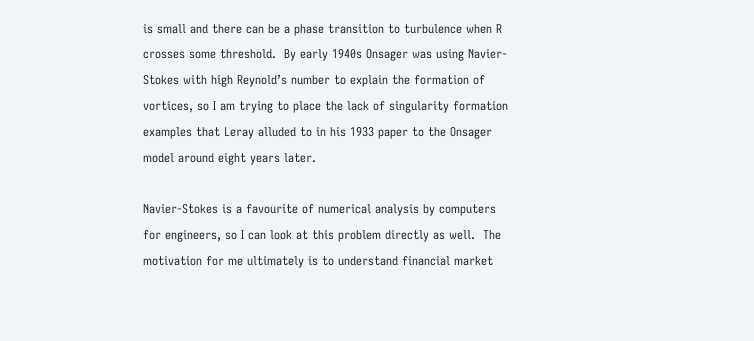is small and there can be a phase transition to turbulence when R crosses some threshold.  By early 1940s Onsager was using Navier-Stokes with high Reynold’s number to explain the formation of vortices, so I am trying to place the lack of singularity formation examples that Leray alluded to in his 1933 paper to the Onsager model around eight years later.

Navier-Stokes is a favourite of numerical analysis by computers for engineers, so I can look at this problem directly as well.  The motivation for me ultimately is to understand financial market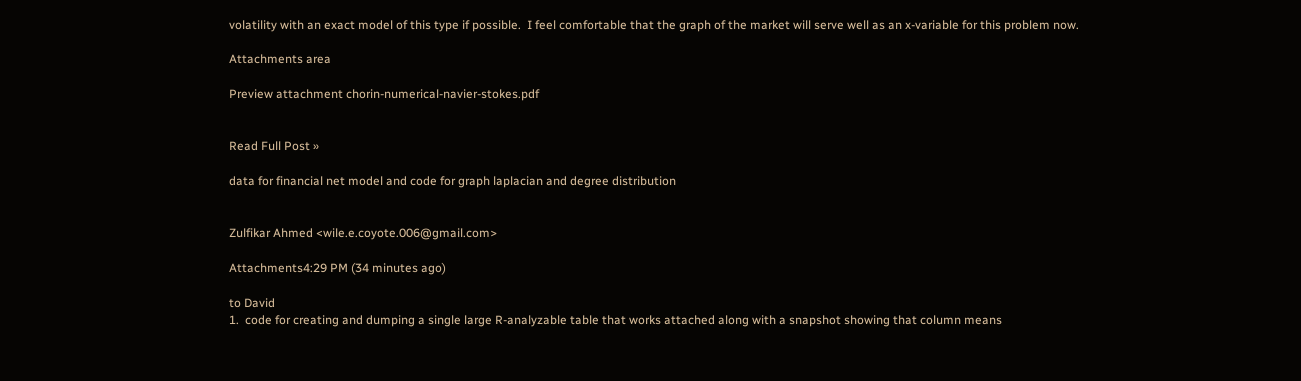volatility with an exact model of this type if possible.  I feel comfortable that the graph of the market will serve well as an x-variable for this problem now.

Attachments area

Preview attachment chorin-numerical-navier-stokes.pdf


Read Full Post »

data for financial net model and code for graph laplacian and degree distribution


Zulfikar Ahmed <wile.e.coyote.006@gmail.com>

Attachments4:29 PM (34 minutes ago)

to David
1.  code for creating and dumping a single large R-analyzable table that works attached along with a snapshot showing that column means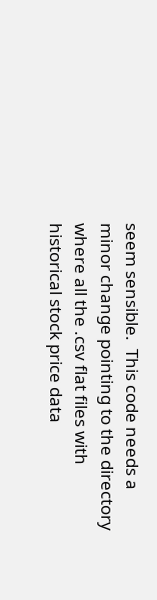seem sensible.  This code needs a minor change pointing to the directory where all the .csv flat files with historical stock price data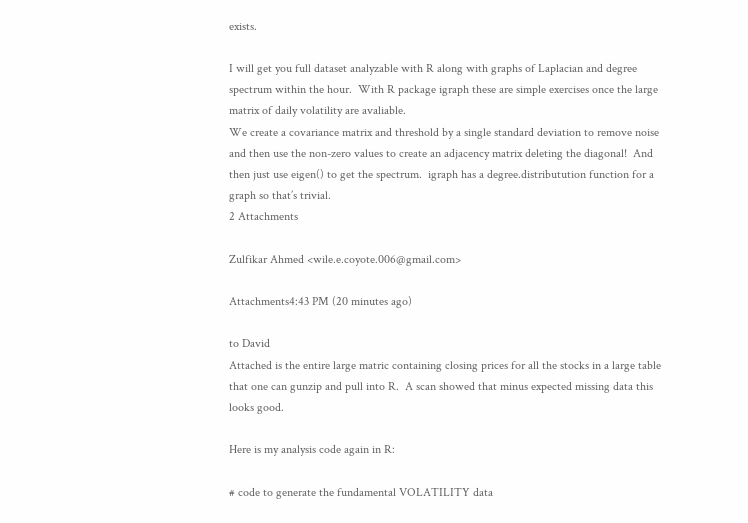exists.

I will get you full dataset analyzable with R along with graphs of Laplacian and degree spectrum within the hour.  With R package igraph these are simple exercises once the large matrix of daily volatility are avaliable.
We create a covariance matrix and threshold by a single standard deviation to remove noise and then use the non-zero values to create an adjacency matrix deleting the diagonal!  And then just use eigen() to get the spectrum.  igraph has a degree.distributution function for a graph so that’s trivial.
2 Attachments

Zulfikar Ahmed <wile.e.coyote.006@gmail.com>

Attachments4:43 PM (20 minutes ago)

to David
Attached is the entire large matric containing closing prices for all the stocks in a large table that one can gunzip and pull into R.  A scan showed that minus expected missing data this looks good.

Here is my analysis code again in R:

# code to generate the fundamental VOLATILITY data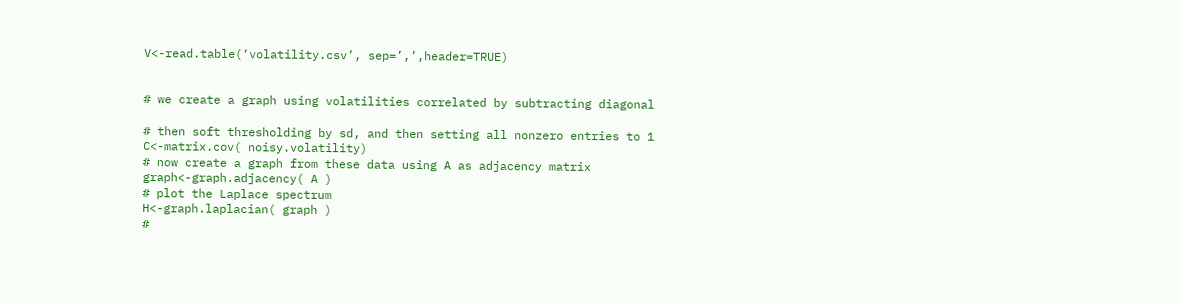V<-read.table(‘volatility.csv’, sep=’,’,header=TRUE)


# we create a graph using volatilities correlated by subtracting diagonal

# then soft thresholding by sd, and then setting all nonzero entries to 1
C<-matrix.cov( noisy.volatility)
# now create a graph from these data using A as adjacency matrix
graph<-graph.adjacency( A )
# plot the Laplace spectrum
H<-graph.laplacian( graph )
#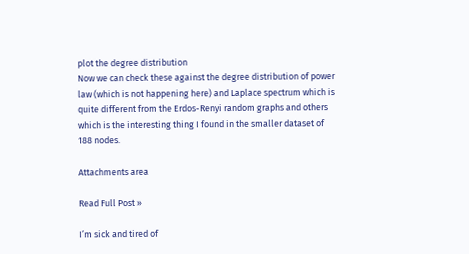plot the degree distribution
Now we can check these against the degree distribution of power law (which is not happening here) and Laplace spectrum which is quite different from the Erdos-Renyi random graphs and others which is the interesting thing I found in the smaller dataset of 188 nodes.

Attachments area

Read Full Post »

I’m sick and tired of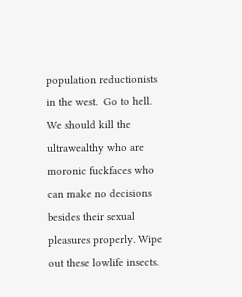population reductionists in the west.  Go to hell.  We should kill the ultrawealthy who are moronic fuckfaces who can make no decisions besides their sexual pleasures properly. Wipe out these lowlife insects.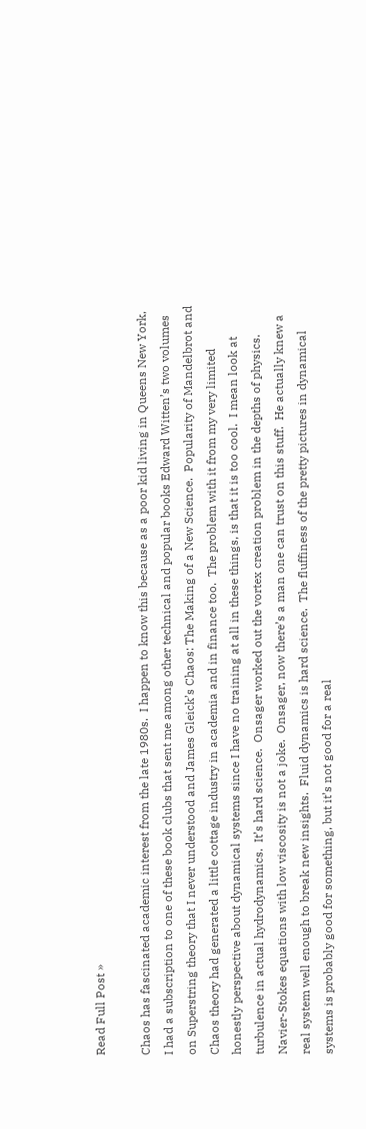Read Full Post »

Chaos has fascinated academic interest from the late 1980s.  I happen to know this because as a poor kid living in Queens New York, I had a subscription to one of these book clubs that sent me among other technical and popular books Edward Witten’s two volumes on Superstring theory that I never understood and James Gleick’s Chaos: The Making of a New Science.  Popularity of Mandelbrot and Chaos theory had generated a little cottage industry in academia and in finance too.  The problem with it from my very limited honestly perspective about dynamical systems since I have no training at all in these things, is that it is too cool.  I mean look at turbulence in actual hydrodynamics.  It’s hard science.  Onsager worked out the vortex creation problem in the depths of physics.  Navier-Stokes equations with low viscosity is not a joke.  Onsager, now there’s a man one can trust on this stuff.  He actually knew a real system well enough to break new insights.  Fluid dynamics is hard science.  The fluffiness of the pretty pictures in dynamical systems is probably good for something, but it’s not good for a real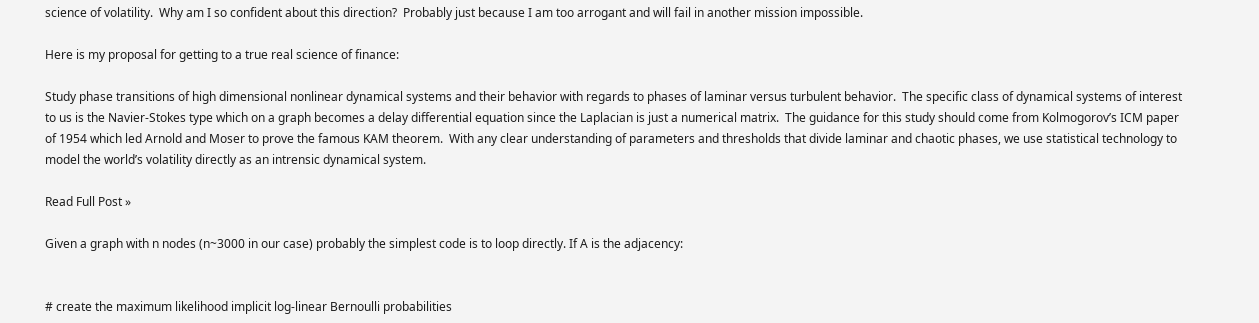science of volatility.  Why am I so confident about this direction?  Probably just because I am too arrogant and will fail in another mission impossible.

Here is my proposal for getting to a true real science of finance:

Study phase transitions of high dimensional nonlinear dynamical systems and their behavior with regards to phases of laminar versus turbulent behavior.  The specific class of dynamical systems of interest to us is the Navier-Stokes type which on a graph becomes a delay differential equation since the Laplacian is just a numerical matrix.  The guidance for this study should come from Kolmogorov’s ICM paper of 1954 which led Arnold and Moser to prove the famous KAM theorem.  With any clear understanding of parameters and thresholds that divide laminar and chaotic phases, we use statistical technology to model the world’s volatility directly as an intrensic dynamical system.

Read Full Post »

Given a graph with n nodes (n~3000 in our case) probably the simplest code is to loop directly. If A is the adjacency:


# create the maximum likelihood implicit log-linear Bernoulli probabilities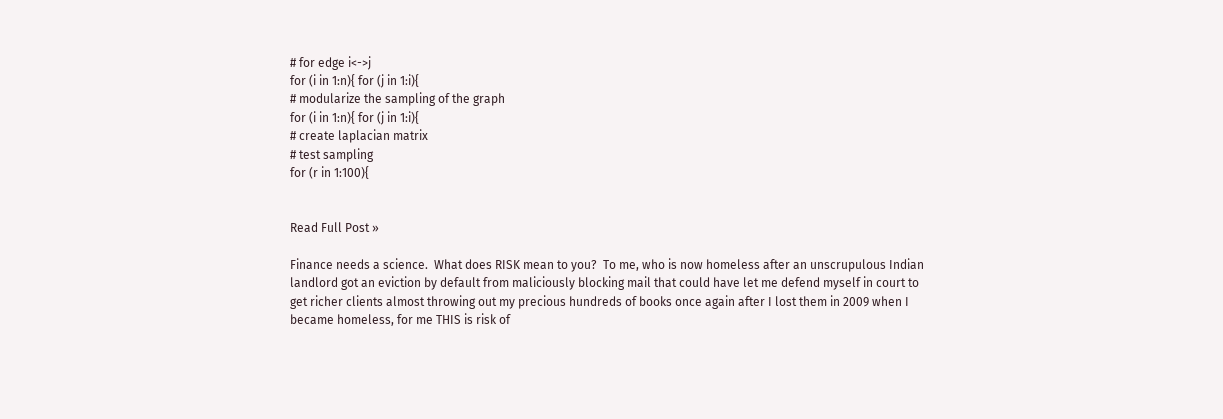# for edge i<->j
for (i in 1:n){ for (j in 1:i){
# modularize the sampling of the graph
for (i in 1:n){ for (j in 1:i){
# create laplacian matrix
# test sampling
for (r in 1:100){


Read Full Post »

Finance needs a science.  What does RISK mean to you?  To me, who is now homeless after an unscrupulous Indian landlord got an eviction by default from maliciously blocking mail that could have let me defend myself in court to get richer clients almost throwing out my precious hundreds of books once again after I lost them in 2009 when I became homeless, for me THIS is risk of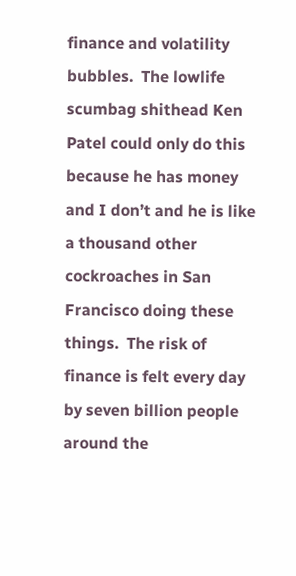finance and volatility bubbles.  The lowlife scumbag shithead Ken Patel could only do this because he has money and I don’t and he is like a thousand other cockroaches in San Francisco doing these things.  The risk of finance is felt every day by seven billion people around the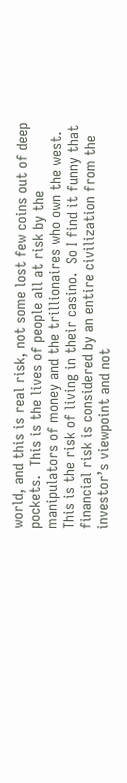world, and this is real risk, not some lost few coins out of deep pockets.  This is the lives of people all at risk by the manipulators of money and the trillionaires who own the west.  This is the risk of living in their casino.  So I find it funny that financial risk is considered by an entire civilization from the investor’s viewpoint and not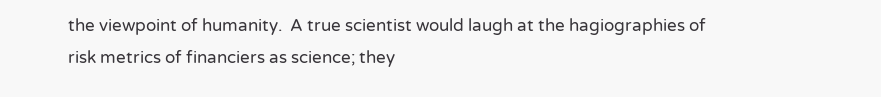the viewpoint of humanity.  A true scientist would laugh at the hagiographies of risk metrics of financiers as science; they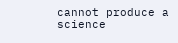cannot produce a science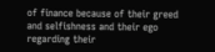of finance because of their greed and selfishness and their ego regarding their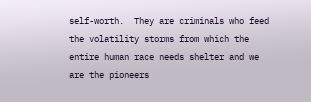self-worth.  They are criminals who feed the volatility storms from which the entire human race needs shelter and we are the pioneers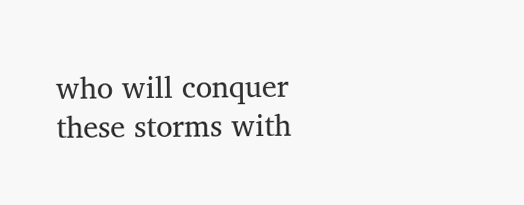who will conquer these storms with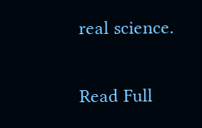real science.

Read Full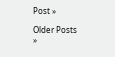Post »

Older Posts »